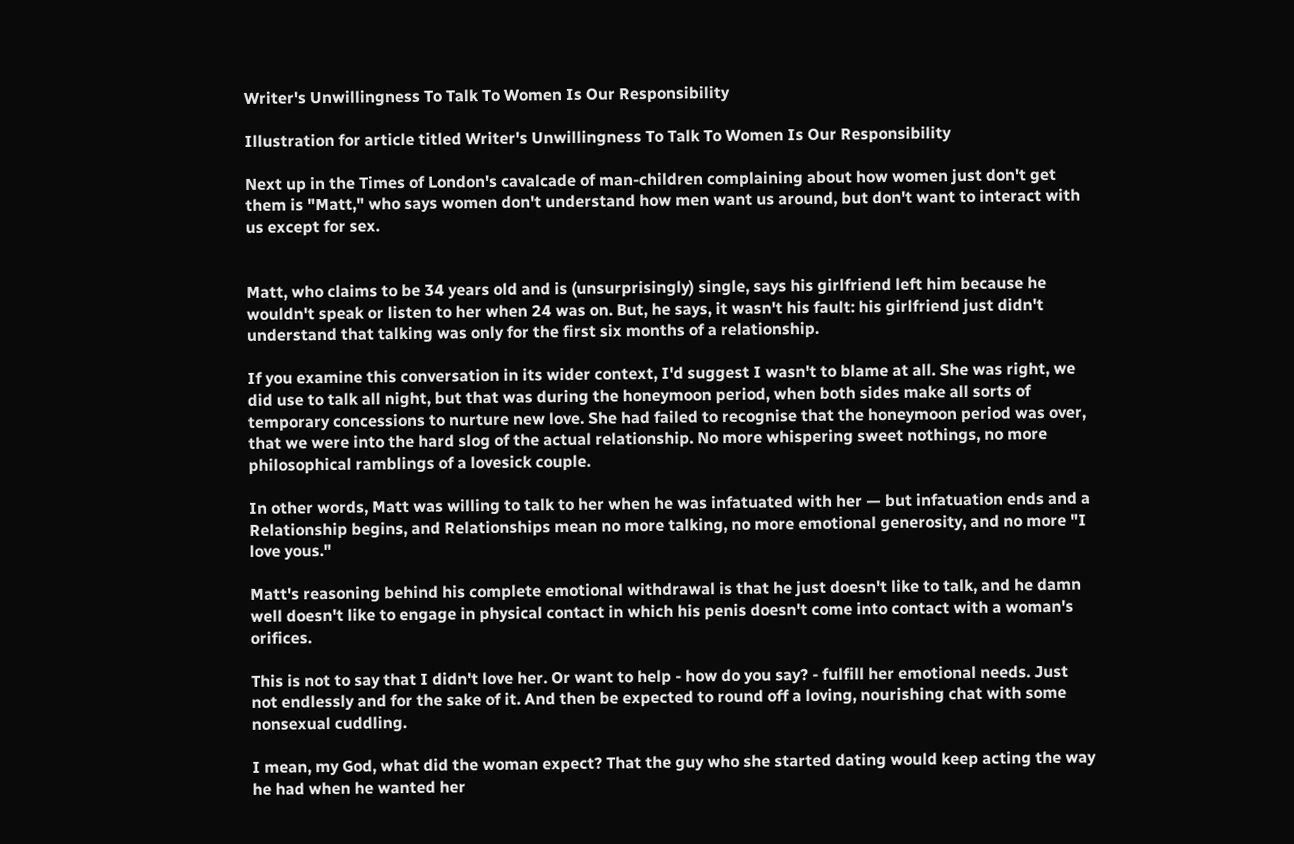Writer's Unwillingness To Talk To Women Is Our Responsibility

Illustration for article titled Writer's Unwillingness To Talk To Women Is Our Responsibility

Next up in the Times of London's cavalcade of man-children complaining about how women just don't get them is "Matt," who says women don't understand how men want us around, but don't want to interact with us except for sex.


Matt, who claims to be 34 years old and is (unsurprisingly) single, says his girlfriend left him because he wouldn't speak or listen to her when 24 was on. But, he says, it wasn't his fault: his girlfriend just didn't understand that talking was only for the first six months of a relationship.

If you examine this conversation in its wider context, I'd suggest I wasn't to blame at all. She was right, we did use to talk all night, but that was during the honeymoon period, when both sides make all sorts of temporary concessions to nurture new love. She had failed to recognise that the honeymoon period was over, that we were into the hard slog of the actual relationship. No more whispering sweet nothings, no more philosophical ramblings of a lovesick couple.

In other words, Matt was willing to talk to her when he was infatuated with her — but infatuation ends and a Relationship begins, and Relationships mean no more talking, no more emotional generosity, and no more "I love yous."

Matt's reasoning behind his complete emotional withdrawal is that he just doesn't like to talk, and he damn well doesn't like to engage in physical contact in which his penis doesn't come into contact with a woman's orifices.

This is not to say that I didn't love her. Or want to help - how do you say? - fulfill her emotional needs. Just not endlessly and for the sake of it. And then be expected to round off a loving, nourishing chat with some nonsexual cuddling.

I mean, my God, what did the woman expect? That the guy who she started dating would keep acting the way he had when he wanted her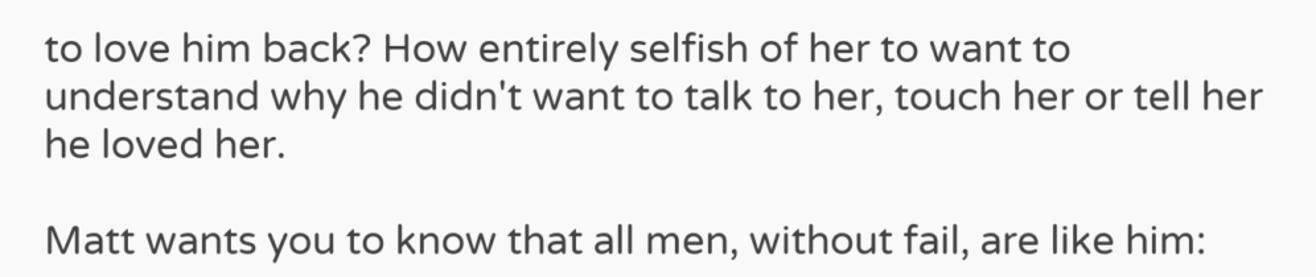to love him back? How entirely selfish of her to want to understand why he didn't want to talk to her, touch her or tell her he loved her.

Matt wants you to know that all men, without fail, are like him: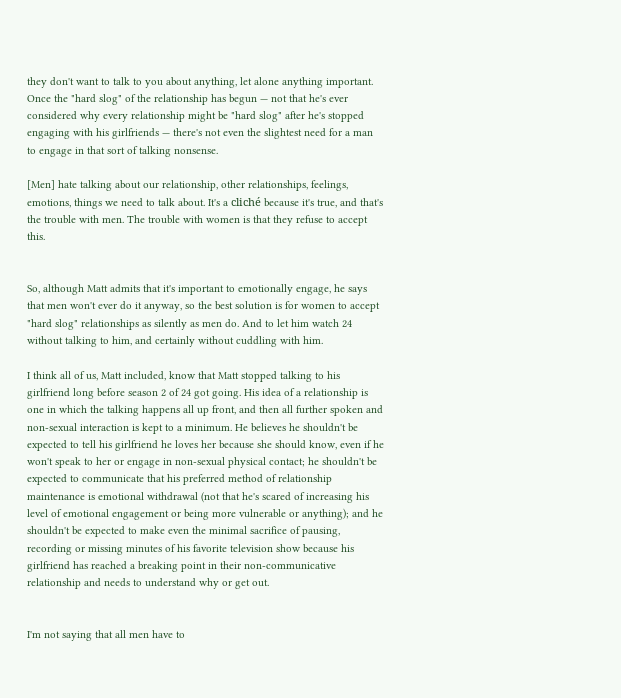they don't want to talk to you about anything, let alone anything important. Once the "hard slog" of the relationship has begun — not that he's ever considered why every relationship might be "hard slog" after he's stopped engaging with his girlfriends — there's not even the slightest need for a man to engage in that sort of talking nonsense.

[Men] hate talking about our relationship, other relationships, feelings, emotions, things we need to talk about. It's a cliché because it's true, and that's the trouble with men. The trouble with women is that they refuse to accept this.


So, although Matt admits that it's important to emotionally engage, he says that men won't ever do it anyway, so the best solution is for women to accept "hard slog" relationships as silently as men do. And to let him watch 24 without talking to him, and certainly without cuddling with him.

I think all of us, Matt included, know that Matt stopped talking to his girlfriend long before season 2 of 24 got going. His idea of a relationship is one in which the talking happens all up front, and then all further spoken and non-sexual interaction is kept to a minimum. He believes he shouldn't be expected to tell his girlfriend he loves her because she should know, even if he won't speak to her or engage in non-sexual physical contact; he shouldn't be expected to communicate that his preferred method of relationship maintenance is emotional withdrawal (not that he's scared of increasing his level of emotional engagement or being more vulnerable or anything); and he shouldn't be expected to make even the minimal sacrifice of pausing, recording or missing minutes of his favorite television show because his girlfriend has reached a breaking point in their non-communicative relationship and needs to understand why or get out.


I'm not saying that all men have to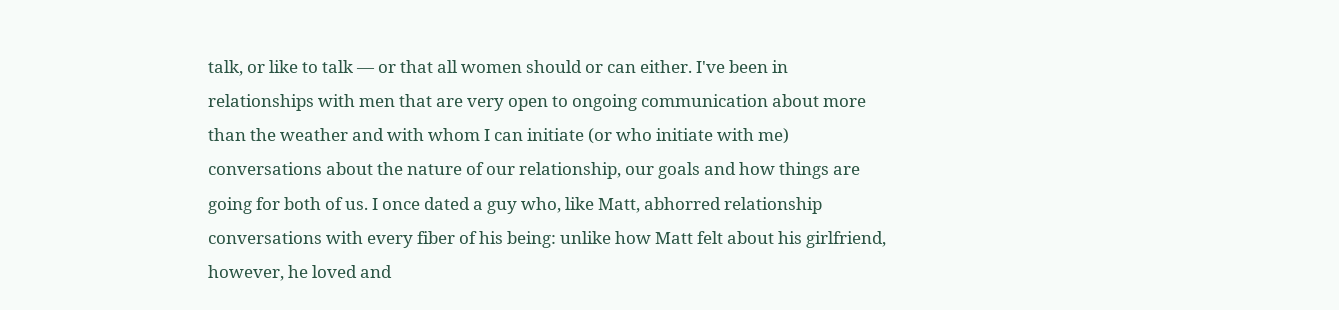talk, or like to talk — or that all women should or can either. I've been in relationships with men that are very open to ongoing communication about more than the weather and with whom I can initiate (or who initiate with me) conversations about the nature of our relationship, our goals and how things are going for both of us. I once dated a guy who, like Matt, abhorred relationship conversations with every fiber of his being: unlike how Matt felt about his girlfriend, however, he loved and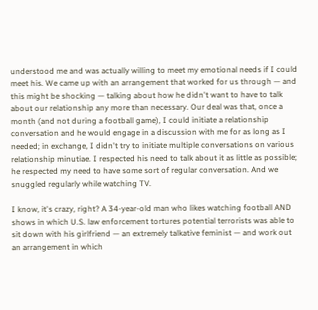understood me and was actually willing to meet my emotional needs if I could meet his. We came up with an arrangement that worked for us through — and this might be shocking — talking about how he didn't want to have to talk about our relationship any more than necessary. Our deal was that, once a month (and not during a football game), I could initiate a relationship conversation and he would engage in a discussion with me for as long as I needed; in exchange, I didn't try to initiate multiple conversations on various relationship minutiae. I respected his need to talk about it as little as possible; he respected my need to have some sort of regular conversation. And we snuggled regularly while watching TV.

I know, it's crazy, right? A 34-year-old man who likes watching football AND shows in which U.S. law enforcement tortures potential terrorists was able to sit down with his girlfriend — an extremely talkative feminist — and work out an arrangement in which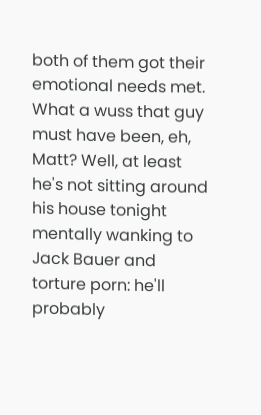both of them got their emotional needs met. What a wuss that guy must have been, eh, Matt? Well, at least he's not sitting around his house tonight mentally wanking to Jack Bauer and torture porn: he'll probably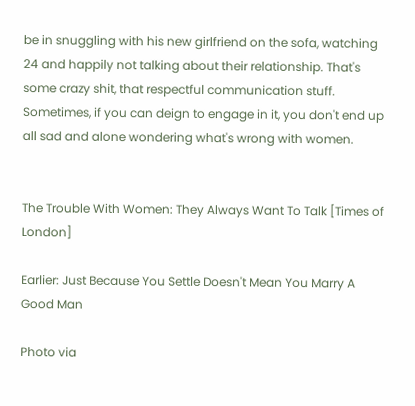be in snuggling with his new girlfriend on the sofa, watching 24 and happily not talking about their relationship. That's some crazy shit, that respectful communication stuff. Sometimes, if you can deign to engage in it, you don't end up all sad and alone wondering what's wrong with women.


The Trouble With Women: They Always Want To Talk [Times of London]

Earlier: Just Because You Settle Doesn't Mean You Marry A Good Man

Photo via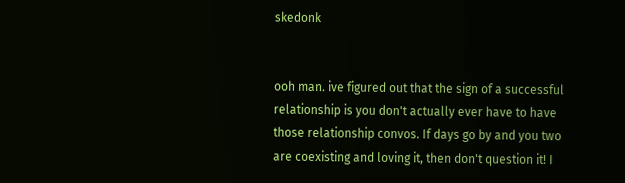skedonk


ooh man. ive figured out that the sign of a successful relationship is you don't actually ever have to have those relationship convos. If days go by and you two are coexisting and loving it, then don't question it! I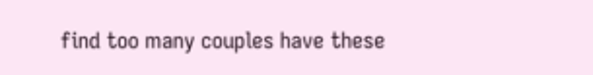find too many couples have these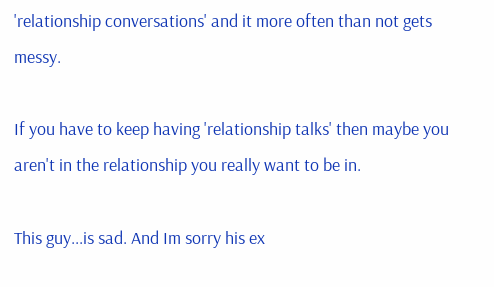'relationship conversations' and it more often than not gets messy.

If you have to keep having 'relationship talks' then maybe you aren't in the relationship you really want to be in.

This guy...is sad. And Im sorry his ex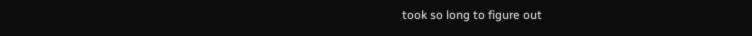took so long to figure out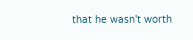that he wasn't worth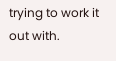trying to work it out with.